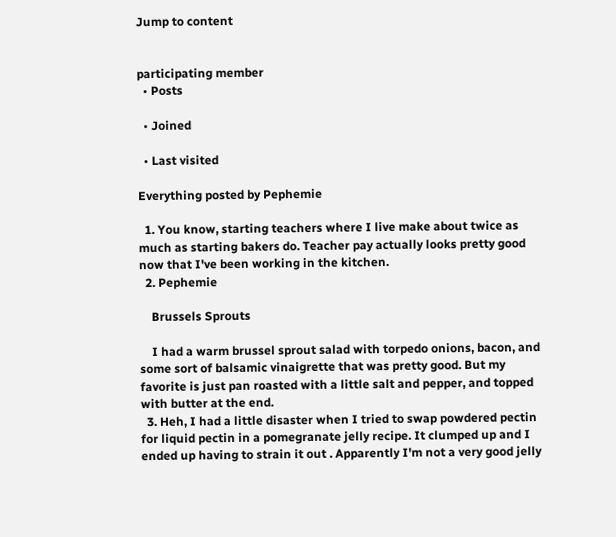Jump to content


participating member
  • Posts

  • Joined

  • Last visited

Everything posted by Pephemie

  1. You know, starting teachers where I live make about twice as much as starting bakers do. Teacher pay actually looks pretty good now that I've been working in the kitchen.
  2. Pephemie

    Brussels Sprouts

    I had a warm brussel sprout salad with torpedo onions, bacon, and some sort of balsamic vinaigrette that was pretty good. But my favorite is just pan roasted with a little salt and pepper, and topped with butter at the end.
  3. Heh, I had a little disaster when I tried to swap powdered pectin for liquid pectin in a pomegranate jelly recipe. It clumped up and I ended up having to strain it out . Apparently I'm not a very good jelly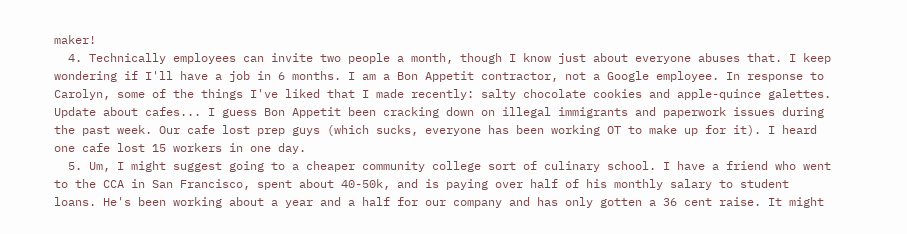maker!
  4. Technically employees can invite two people a month, though I know just about everyone abuses that. I keep wondering if I'll have a job in 6 months. I am a Bon Appetit contractor, not a Google employee. In response to Carolyn, some of the things I've liked that I made recently: salty chocolate cookies and apple-quince galettes. Update about cafes... I guess Bon Appetit been cracking down on illegal immigrants and paperwork issues during the past week. Our cafe lost prep guys (which sucks, everyone has been working OT to make up for it). I heard one cafe lost 15 workers in one day.
  5. Um, I might suggest going to a cheaper community college sort of culinary school. I have a friend who went to the CCA in San Francisco, spent about 40-50k, and is paying over half of his monthly salary to student loans. He's been working about a year and a half for our company and has only gotten a 36 cent raise. It might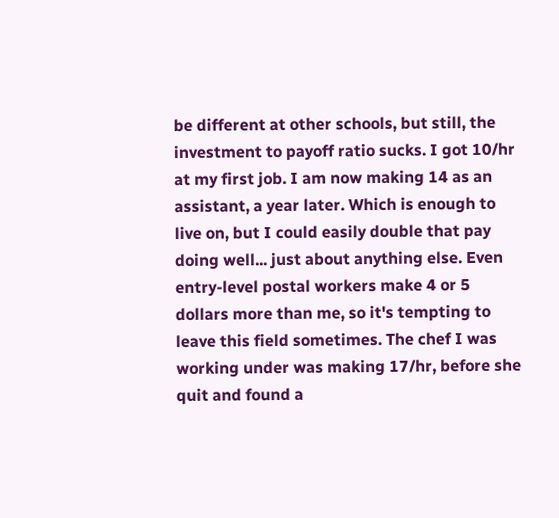be different at other schools, but still, the investment to payoff ratio sucks. I got 10/hr at my first job. I am now making 14 as an assistant, a year later. Which is enough to live on, but I could easily double that pay doing well... just about anything else. Even entry-level postal workers make 4 or 5 dollars more than me, so it's tempting to leave this field sometimes. The chef I was working under was making 17/hr, before she quit and found a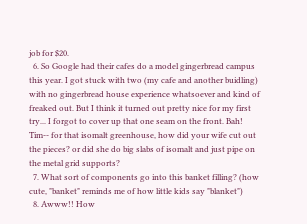job for $20.
  6. So Google had their cafes do a model gingerbread campus this year. I got stuck with two (my cafe and another buidling) with no gingerbread house experience whatsoever and kind of freaked out. But I think it turned out pretty nice for my first try... I forgot to cover up that one seam on the front. Bah! Tim-- for that isomalt greenhouse, how did your wife cut out the pieces? or did she do big slabs of isomalt and just pipe on the metal grid supports?
  7. What sort of components go into this banket filling? (how cute, "banket" reminds me of how little kids say "blanket")
  8. Awww!! How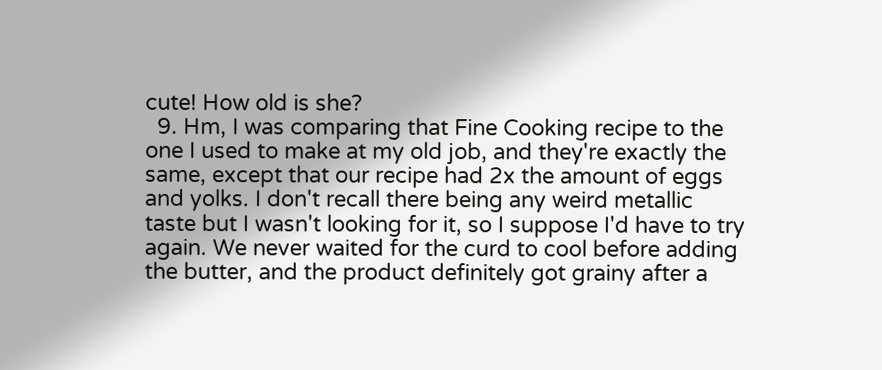cute! How old is she?
  9. Hm, I was comparing that Fine Cooking recipe to the one I used to make at my old job, and they're exactly the same, except that our recipe had 2x the amount of eggs and yolks. I don't recall there being any weird metallic taste but I wasn't looking for it, so I suppose I'd have to try again. We never waited for the curd to cool before adding the butter, and the product definitely got grainy after a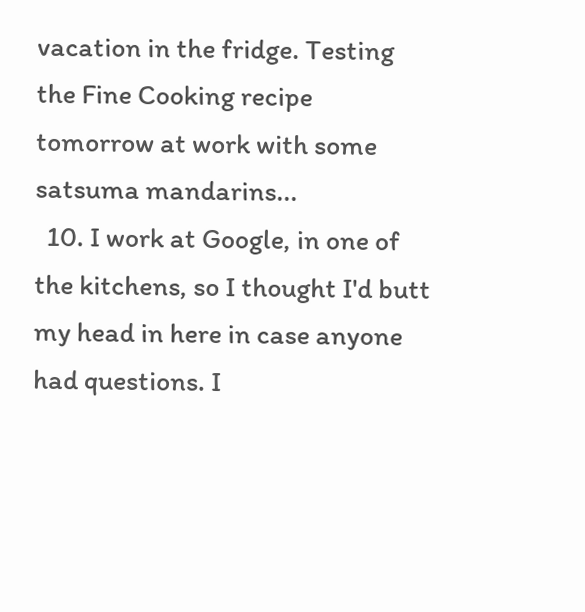vacation in the fridge. Testing the Fine Cooking recipe tomorrow at work with some satsuma mandarins...
  10. I work at Google, in one of the kitchens, so I thought I'd butt my head in here in case anyone had questions. I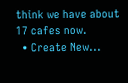think we have about 17 cafes now.
  • Create New...